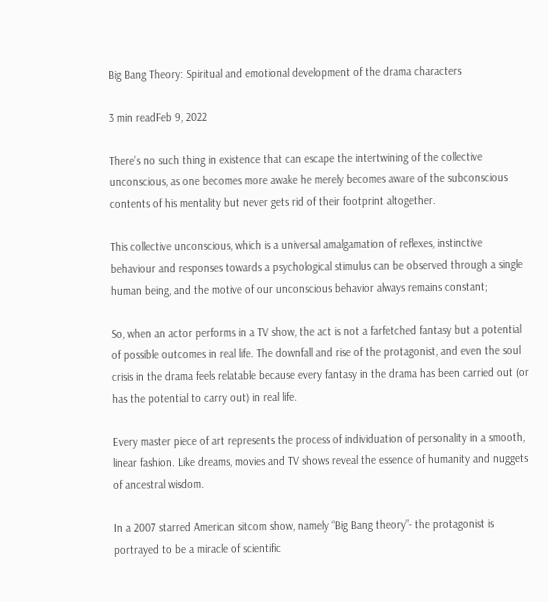Big Bang Theory: Spiritual and emotional development of the drama characters

3 min readFeb 9, 2022

There’s no such thing in existence that can escape the intertwining of the collective unconscious, as one becomes more awake he merely becomes aware of the subconscious contents of his mentality but never gets rid of their footprint altogether.

This collective unconscious, which is a universal amalgamation of reflexes, instinctive behaviour and responses towards a psychological stimulus can be observed through a single human being, and the motive of our unconscious behavior always remains constant;

So, when an actor performs in a TV show, the act is not a farfetched fantasy but a potential of possible outcomes in real life. The downfall and rise of the protagonist, and even the soul crisis in the drama feels relatable because every fantasy in the drama has been carried out (or has the potential to carry out) in real life.

Every master piece of art represents the process of individuation of personality in a smooth, linear fashion. Like dreams, movies and TV shows reveal the essence of humanity and nuggets of ancestral wisdom.

In a 2007 starred American sitcom show, namely “Big Bang theory”- the protagonist is portrayed to be a miracle of scientific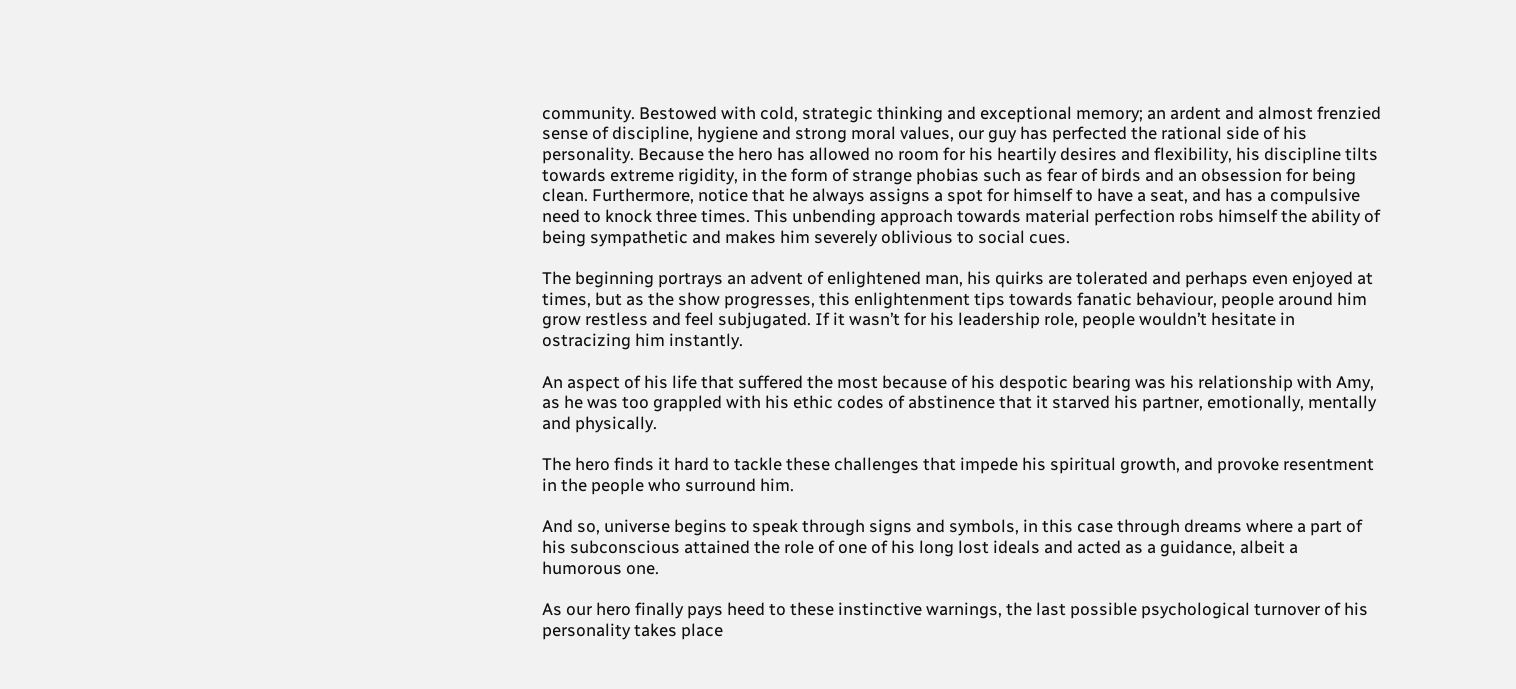community. Bestowed with cold, strategic thinking and exceptional memory; an ardent and almost frenzied sense of discipline, hygiene and strong moral values, our guy has perfected the rational side of his personality. Because the hero has allowed no room for his heartily desires and flexibility, his discipline tilts towards extreme rigidity, in the form of strange phobias such as fear of birds and an obsession for being clean. Furthermore, notice that he always assigns a spot for himself to have a seat, and has a compulsive need to knock three times. This unbending approach towards material perfection robs himself the ability of being sympathetic and makes him severely oblivious to social cues.

The beginning portrays an advent of enlightened man, his quirks are tolerated and perhaps even enjoyed at times, but as the show progresses, this enlightenment tips towards fanatic behaviour, people around him grow restless and feel subjugated. If it wasn’t for his leadership role, people wouldn’t hesitate in ostracizing him instantly.

An aspect of his life that suffered the most because of his despotic bearing was his relationship with Amy, as he was too grappled with his ethic codes of abstinence that it starved his partner, emotionally, mentally and physically.

The hero finds it hard to tackle these challenges that impede his spiritual growth, and provoke resentment in the people who surround him.

And so, universe begins to speak through signs and symbols, in this case through dreams where a part of his subconscious attained the role of one of his long lost ideals and acted as a guidance, albeit a humorous one.

As our hero finally pays heed to these instinctive warnings, the last possible psychological turnover of his personality takes place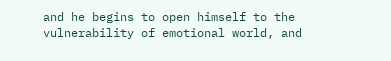and he begins to open himself to the vulnerability of emotional world, and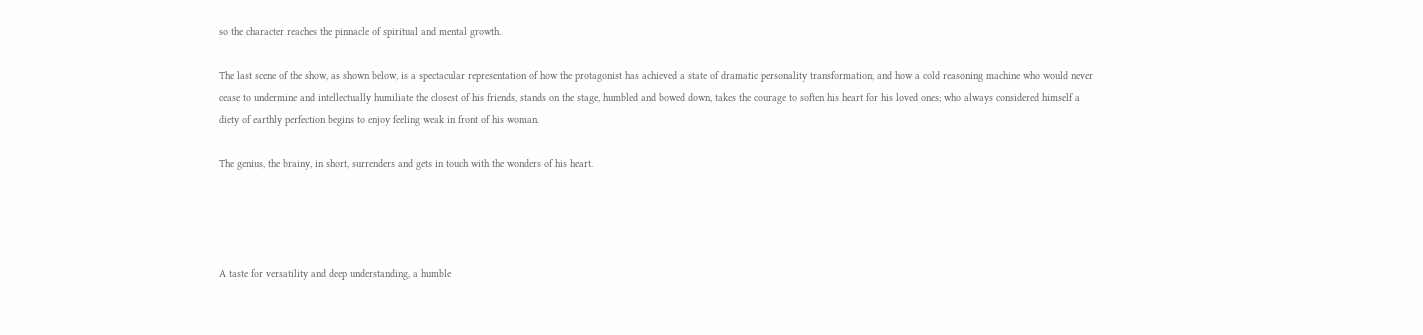so the character reaches the pinnacle of spiritual and mental growth.

The last scene of the show, as shown below, is a spectacular representation of how the protagonist has achieved a state of dramatic personality transformation, and how a cold reasoning machine who would never cease to undermine and intellectually humiliate the closest of his friends, stands on the stage, humbled and bowed down, takes the courage to soften his heart for his loved ones; who always considered himself a diety of earthly perfection begins to enjoy feeling weak in front of his woman.

The genius, the brainy, in short, surrenders and gets in touch with the wonders of his heart.




A taste for versatility and deep understanding, a humble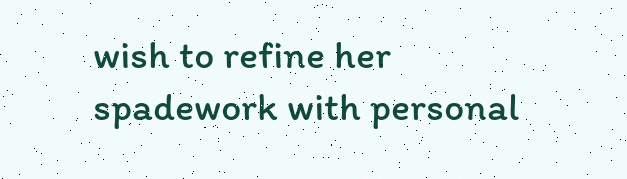wish to refine her spadework with personal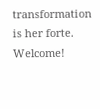transformation is her forte. Welcome!